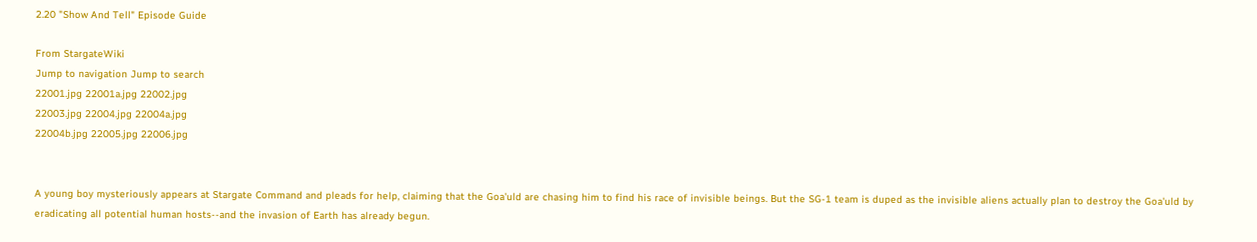2.20 "Show And Tell" Episode Guide

From StargateWiki
Jump to navigation Jump to search
22001.jpg 22001a.jpg 22002.jpg
22003.jpg 22004.jpg 22004a.jpg
22004b.jpg 22005.jpg 22006.jpg


A young boy mysteriously appears at Stargate Command and pleads for help, claiming that the Goa'uld are chasing him to find his race of invisible beings. But the SG-1 team is duped as the invisible aliens actually plan to destroy the Goa'uld by eradicating all potential human hosts--and the invasion of Earth has already begun.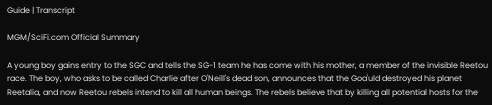Guide | Transcript

MGM/SciFi.com Official Summary

A young boy gains entry to the SGC and tells the SG-1 team he has come with his mother, a member of the invisible Reetou race. The boy, who asks to be called Charlie after O'Neill's dead son, announces that the Goa'uld destroyed his planet Reetalia, and now Reetou rebels intend to kill all human beings. The rebels believe that by killing all potential hosts for the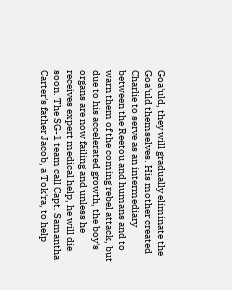Goa'uld, they will gradually eliminate the Goa'uld themselves. His mother created Charlie to serve as an intermediary between the Reetou and humans and to warn them of the coming rebel attack, but due to his accelerated growth, the boy's organs are now failing and unless he receives expert medical help, he will die soon. The SG-1 team call Capt. Samantha Carter's father Jacob, a Tok'ra, to help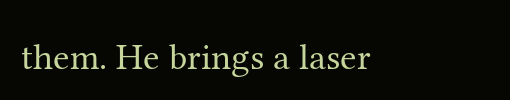them. He brings a laser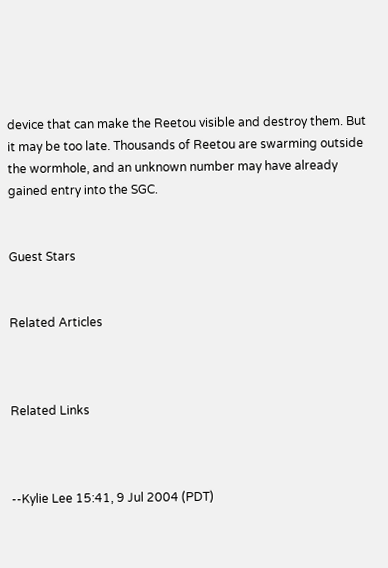device that can make the Reetou visible and destroy them. But it may be too late. Thousands of Reetou are swarming outside the wormhole, and an unknown number may have already gained entry into the SGC.


Guest Stars


Related Articles



Related Links



--Kylie Lee 15:41, 9 Jul 2004 (PDT)